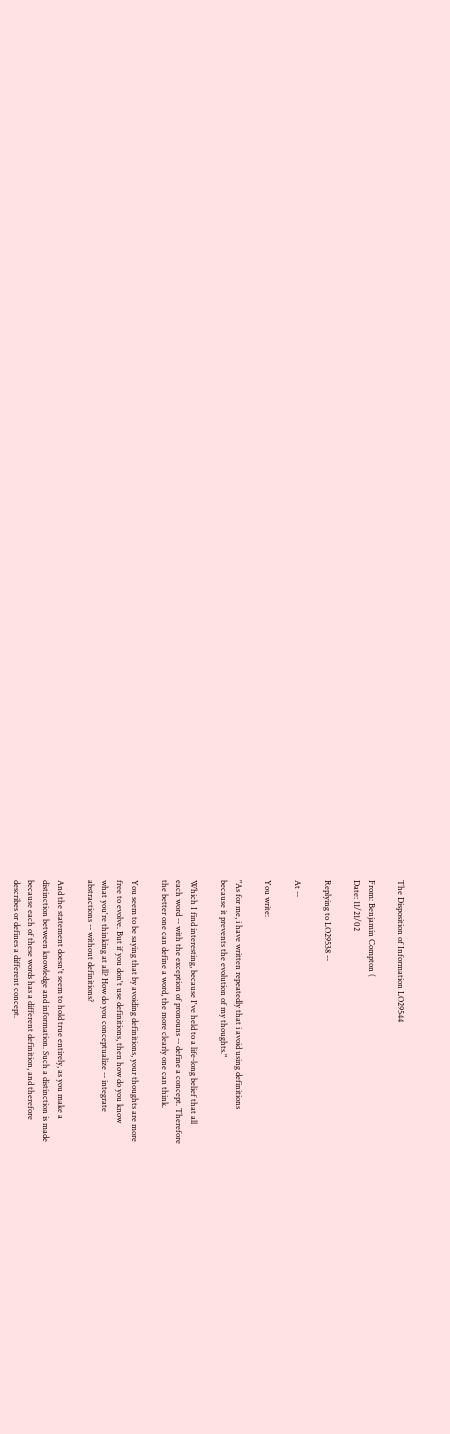The Disposition of Information LO29544

From: Benjamin Compton (
Date: 11/21/02

Replying to LO29538 --

At --

You write:

"As for me, i have written repeatedly that i avoid using definitions
because it prevents the evolution of my thoughts."

Which I find interesting, because I've held to a life-long belief that all
each word -- with the exception of pronouns -- define a concept. Therefore
the better one can define a word, the more clearly one can think.

You seem to be saying that by avoiding definitions, your thoughts are more
free to evolve. But if you don't use definitions, then how do you know
what you're thinking at all? How do you conceptualize -- integrate
abstractions -- without definitions?

And the statement doesn't seem to hold true entirely, as you make a
distinction between knowledge and information. Such a distinction is made
because each of these words has a different definition, and therefore
describes or defines a different concept.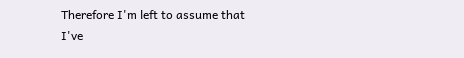Therefore I'm left to assume that I've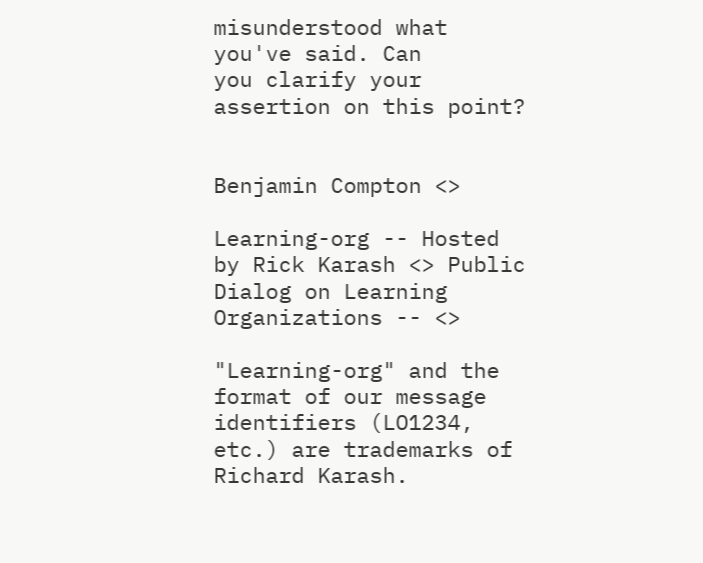misunderstood what you've said. Can
you clarify your assertion on this point?


Benjamin Compton <>

Learning-org -- Hosted by Rick Karash <> Public Dialog on Learning Organizations -- <>

"Learning-org" and the format of our message identifiers (LO1234, etc.) are trademarks of Richard Karash.